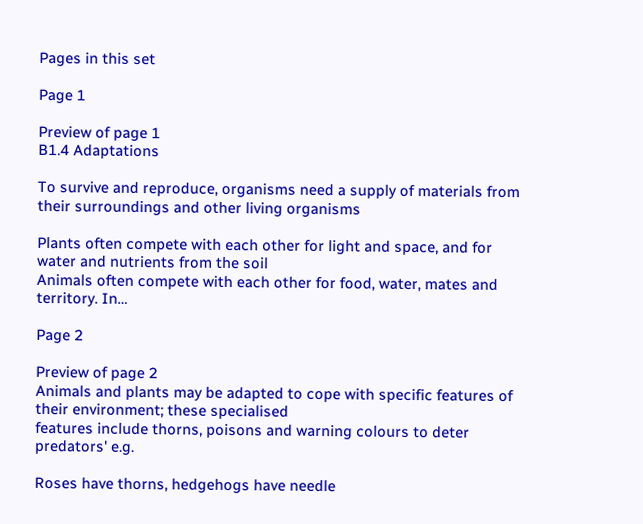Pages in this set

Page 1

Preview of page 1
B1.4 Adaptations

To survive and reproduce, organisms need a supply of materials from their surroundings and other living organisms

Plants often compete with each other for light and space, and for water and nutrients from the soil
Animals often compete with each other for food, water, mates and territory. In…

Page 2

Preview of page 2
Animals and plants may be adapted to cope with specific features of their environment; these specialised
features include thorns, poisons and warning colours to deter predators' e.g.

Roses have thorns, hedgehogs have needle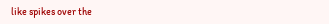like spikes over the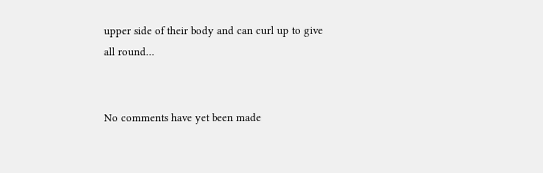upper side of their body and can curl up to give
all round…


No comments have yet been made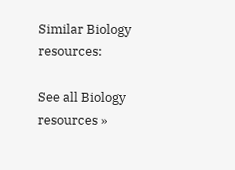Similar Biology resources:

See all Biology resources »